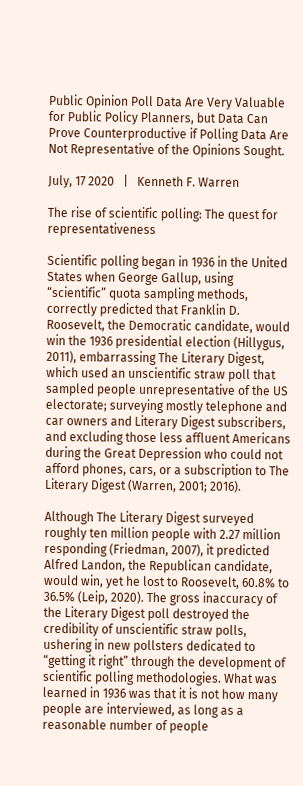Public Opinion Poll Data Are Very Valuable for Public Policy Planners, but Data Can Prove Counterproductive if Polling Data Are Not Representative of the Opinions Sought.

July, 17 2020   |   Kenneth F. Warren

The rise of scientific polling: The quest for representativeness

Scientific polling began in 1936 in the United States when George Gallup, using “scientific” quota sampling methods, correctly predicted that Franklin D. Roosevelt, the Democratic candidate, would win the 1936 presidential election (Hillygus, 2011), embarrassing The Literary Digest, which used an unscientific straw poll that sampled people unrepresentative of the US electorate; surveying mostly telephone and car owners and Literary Digest subscribers, and excluding those less affluent Americans during the Great Depression who could not afford phones, cars, or a subscription to The Literary Digest (Warren, 2001; 2016).

Although The Literary Digest surveyed roughly ten million people with 2.27 million responding (Friedman, 2007), it predicted Alfred Landon, the Republican candidate, would win, yet he lost to Roosevelt, 60.8% to 36.5% (Leip, 2020). The gross inaccuracy of the Literary Digest poll destroyed the credibility of unscientific straw polls, ushering in new pollsters dedicated to “getting it right” through the development of scientific polling methodologies. What was learned in 1936 was that it is not how many people are interviewed, as long as a reasonable number of people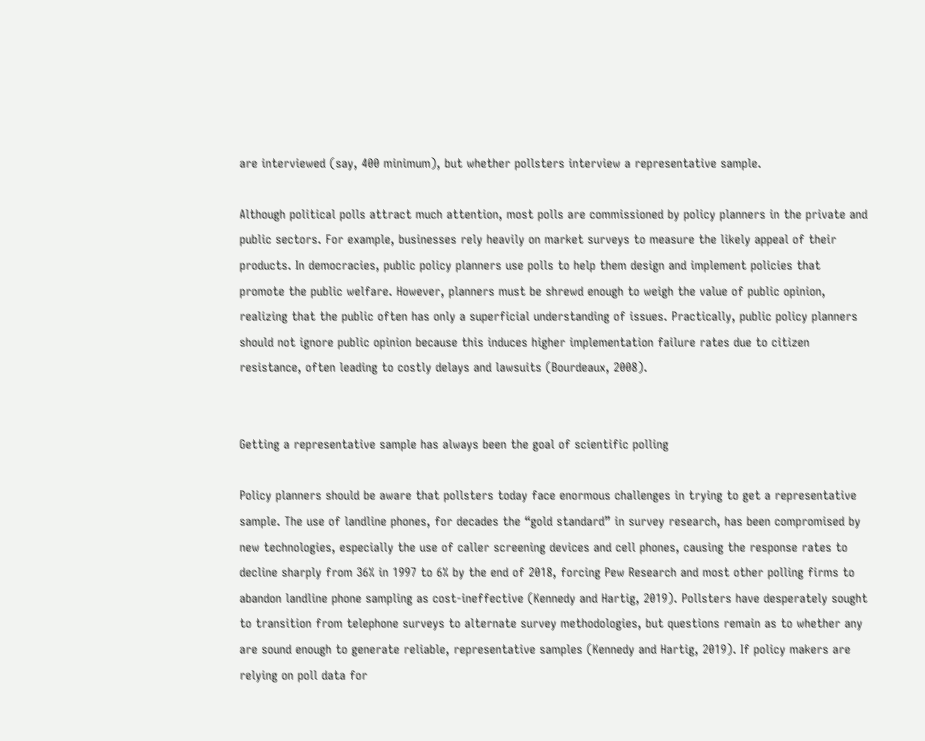are interviewed (say, 400 minimum), but whether pollsters interview a representative sample.

Although political polls attract much attention, most polls are commissioned by policy planners in the private and public sectors. For example, businesses rely heavily on market surveys to measure the likely appeal of their products. In democracies, public policy planners use polls to help them design and implement policies that promote the public welfare. However, planners must be shrewd enough to weigh the value of public opinion, realizing that the public often has only a superficial understanding of issues. Practically, public policy planners should not ignore public opinion because this induces higher implementation failure rates due to citizen resistance, often leading to costly delays and lawsuits (Bourdeaux, 2008).


Getting a representative sample has always been the goal of scientific polling

Policy planners should be aware that pollsters today face enormous challenges in trying to get a representative sample. The use of landline phones, for decades the “gold standard” in survey research, has been compromised by new technologies, especially the use of caller screening devices and cell phones, causing the response rates to decline sharply from 36% in 1997 to 6% by the end of 2018, forcing Pew Research and most other polling firms to abandon landline phone sampling as cost-ineffective (Kennedy and Hartig, 2019). Pollsters have desperately sought to transition from telephone surveys to alternate survey methodologies, but questions remain as to whether any are sound enough to generate reliable, representative samples (Kennedy and Hartig, 2019). If policy makers are relying on poll data for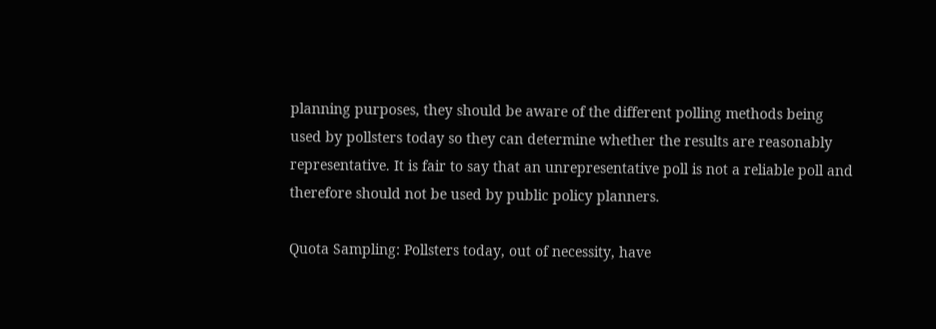planning purposes, they should be aware of the different polling methods being used by pollsters today so they can determine whether the results are reasonably representative. It is fair to say that an unrepresentative poll is not a reliable poll and therefore should not be used by public policy planners.

Quota Sampling: Pollsters today, out of necessity, have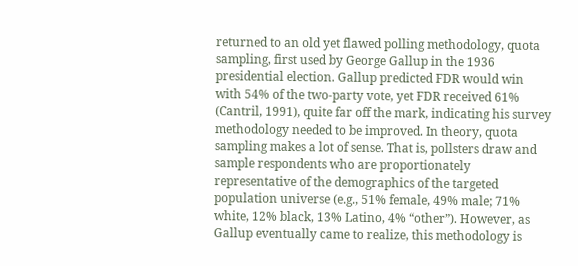returned to an old yet flawed polling methodology, quota sampling, first used by George Gallup in the 1936 presidential election. Gallup predicted FDR would win with 54% of the two-party vote, yet FDR received 61% (Cantril, 1991), quite far off the mark, indicating his survey methodology needed to be improved. In theory, quota sampling makes a lot of sense. That is, pollsters draw and sample respondents who are proportionately representative of the demographics of the targeted population universe (e.g., 51% female, 49% male; 71% white, 12% black, 13% Latino, 4% “other”). However, as Gallup eventually came to realize, this methodology is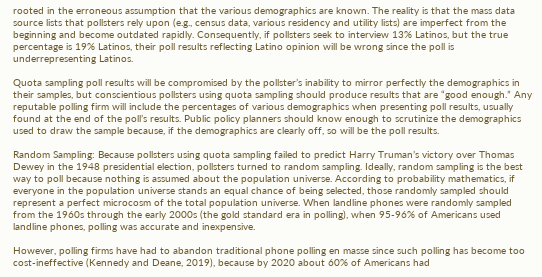rooted in the erroneous assumption that the various demographics are known. The reality is that the mass data source lists that pollsters rely upon (e.g., census data, various residency and utility lists) are imperfect from the beginning and become outdated rapidly. Consequently, if pollsters seek to interview 13% Latinos, but the true percentage is 19% Latinos, their poll results reflecting Latino opinion will be wrong since the poll is underrepresenting Latinos.

Quota sampling poll results will be compromised by the pollster’s inability to mirror perfectly the demographics in their samples, but conscientious pollsters using quota sampling should produce results that are “good enough.” Any reputable polling firm will include the percentages of various demographics when presenting poll results, usually found at the end of the poll’s results. Public policy planners should know enough to scrutinize the demographics used to draw the sample because, if the demographics are clearly off, so will be the poll results.

Random Sampling: Because pollsters using quota sampling failed to predict Harry Truman’s victory over Thomas Dewey in the 1948 presidential election, pollsters turned to random sampling. Ideally, random sampling is the best way to poll because nothing is assumed about the population universe. According to probability mathematics, if everyone in the population universe stands an equal chance of being selected, those randomly sampled should represent a perfect microcosm of the total population universe. When landline phones were randomly sampled from the 1960s through the early 2000s (the gold standard era in polling), when 95-96% of Americans used landline phones, polling was accurate and inexpensive.

However, polling firms have had to abandon traditional phone polling en masse since such polling has become too cost-ineffective (Kennedy and Deane, 2019), because by 2020 about 60% of Americans had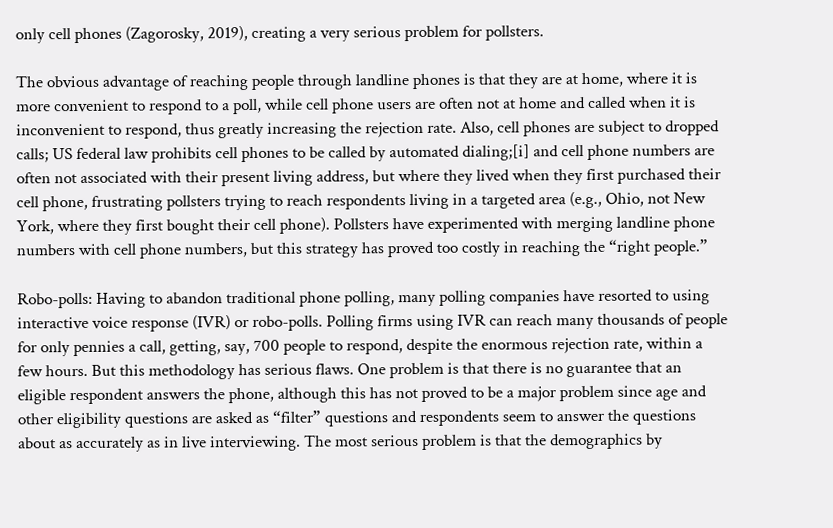only cell phones (Zagorosky, 2019), creating a very serious problem for pollsters.

The obvious advantage of reaching people through landline phones is that they are at home, where it is more convenient to respond to a poll, while cell phone users are often not at home and called when it is inconvenient to respond, thus greatly increasing the rejection rate. Also, cell phones are subject to dropped calls; US federal law prohibits cell phones to be called by automated dialing;[i] and cell phone numbers are often not associated with their present living address, but where they lived when they first purchased their cell phone, frustrating pollsters trying to reach respondents living in a targeted area (e.g., Ohio, not New York, where they first bought their cell phone). Pollsters have experimented with merging landline phone numbers with cell phone numbers, but this strategy has proved too costly in reaching the “right people.”

Robo-polls: Having to abandon traditional phone polling, many polling companies have resorted to using interactive voice response (IVR) or robo-polls. Polling firms using IVR can reach many thousands of people for only pennies a call, getting, say, 700 people to respond, despite the enormous rejection rate, within a few hours. But this methodology has serious flaws. One problem is that there is no guarantee that an eligible respondent answers the phone, although this has not proved to be a major problem since age and other eligibility questions are asked as “filter” questions and respondents seem to answer the questions about as accurately as in live interviewing. The most serious problem is that the demographics by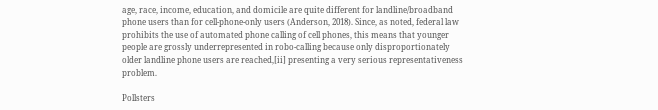age, race, income, education, and domicile are quite different for landline/broadband phone users than for cell-phone-only users (Anderson, 2018). Since, as noted, federal law prohibits the use of automated phone calling of cell phones, this means that younger people are grossly underrepresented in robo-calling because only disproportionately older landline phone users are reached,[ii] presenting a very serious representativeness problem.

Pollsters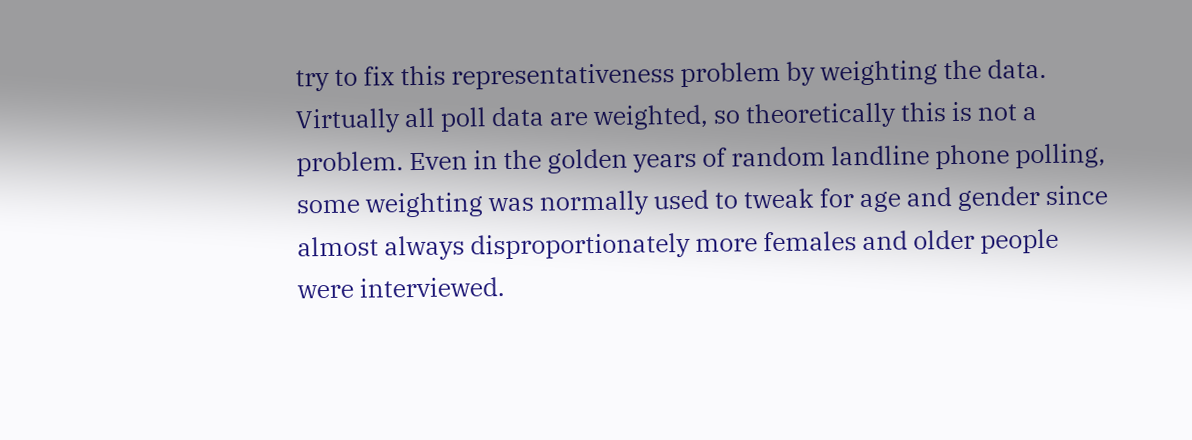try to fix this representativeness problem by weighting the data. Virtually all poll data are weighted, so theoretically this is not a problem. Even in the golden years of random landline phone polling, some weighting was normally used to tweak for age and gender since almost always disproportionately more females and older people were interviewed.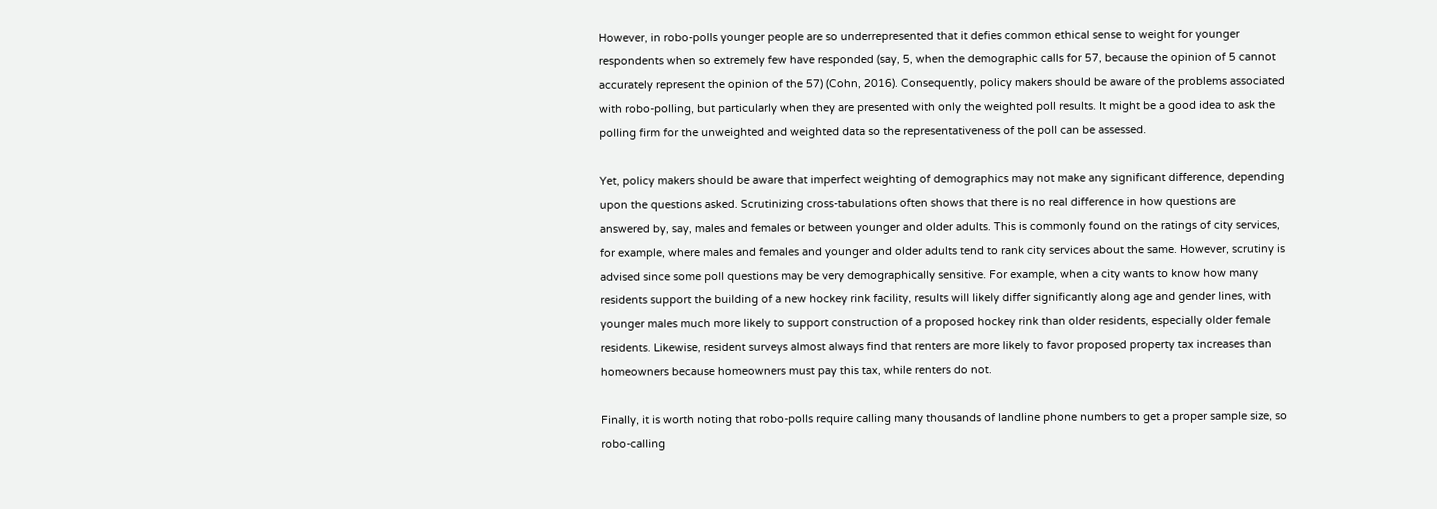However, in robo-polls younger people are so underrepresented that it defies common ethical sense to weight for younger respondents when so extremely few have responded (say, 5, when the demographic calls for 57, because the opinion of 5 cannot accurately represent the opinion of the 57) (Cohn, 2016). Consequently, policy makers should be aware of the problems associated with robo-polling, but particularly when they are presented with only the weighted poll results. It might be a good idea to ask the polling firm for the unweighted and weighted data so the representativeness of the poll can be assessed.

Yet, policy makers should be aware that imperfect weighting of demographics may not make any significant difference, depending upon the questions asked. Scrutinizing cross-tabulations often shows that there is no real difference in how questions are answered by, say, males and females or between younger and older adults. This is commonly found on the ratings of city services, for example, where males and females and younger and older adults tend to rank city services about the same. However, scrutiny is advised since some poll questions may be very demographically sensitive. For example, when a city wants to know how many residents support the building of a new hockey rink facility, results will likely differ significantly along age and gender lines, with younger males much more likely to support construction of a proposed hockey rink than older residents, especially older female residents. Likewise, resident surveys almost always find that renters are more likely to favor proposed property tax increases than homeowners because homeowners must pay this tax, while renters do not.

Finally, it is worth noting that robo-polls require calling many thousands of landline phone numbers to get a proper sample size, so robo-calling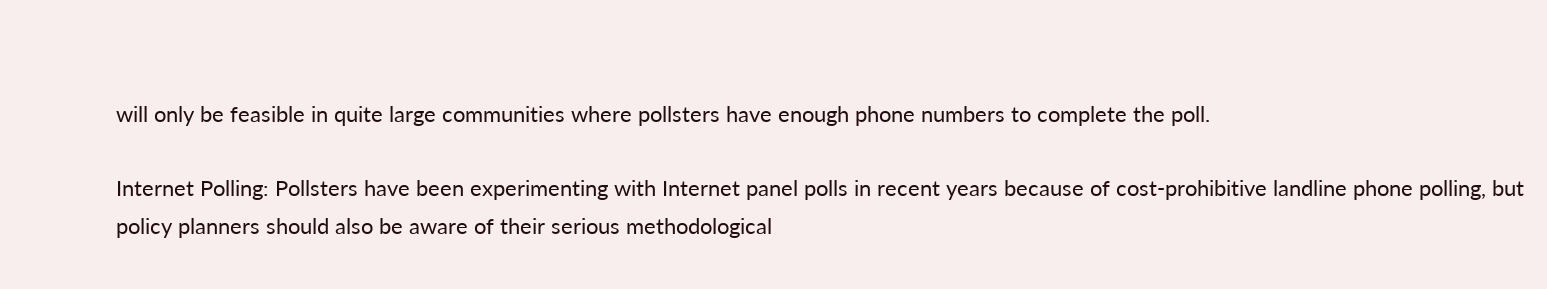will only be feasible in quite large communities where pollsters have enough phone numbers to complete the poll.

Internet Polling: Pollsters have been experimenting with Internet panel polls in recent years because of cost-prohibitive landline phone polling, but policy planners should also be aware of their serious methodological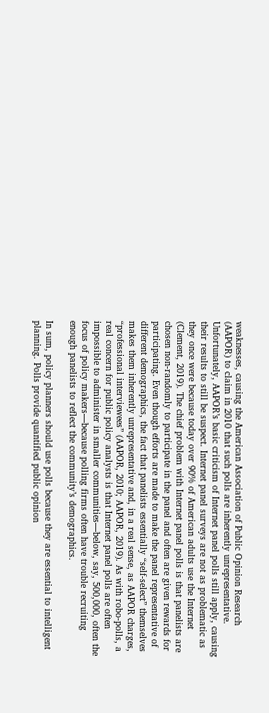weaknesses, causing the American Association of Public Opinion Research (AAPOR) to claim in 2010 that such polls are inherently unrepresentative. Unfortunately, AAPOR’s basic criticism of Internet panel polls still apply, causing their results to still be suspect. Internet panel surveys are not as problematic as they once were because today over 90% of American adults use the Internet (Clement, 2019). The chief problem with Internet panel polls is that panelists are chosen non-randomly to participate in the panel and often are given rewards for participating. Even though efforts are made to make the panel representative of different demographics, the fact that panelists essentially “self-select” themselves makes them inherently unrepresentative and, in a real sense, as AAPOR charges, “professional interviewees” (AAPOR, 2010; AAPOR, 2019). As with robo-polls, a real concern for public policy analysts is that Internet panel polls are often impossible to administer in smaller communities—below, say, 500,000, often the focus of policy makers—because polling firms often have trouble recruiting enough panelists to reflect the community’s demographics.

In sum, policy planners should use polls because they are essential to intelligent planning. Polls provide quantified public opinion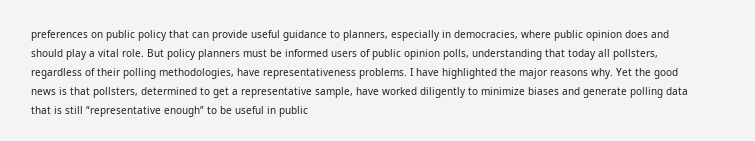preferences on public policy that can provide useful guidance to planners, especially in democracies, where public opinion does and should play a vital role. But policy planners must be informed users of public opinion polls, understanding that today all pollsters, regardless of their polling methodologies, have representativeness problems. I have highlighted the major reasons why. Yet the good news is that pollsters, determined to get a representative sample, have worked diligently to minimize biases and generate polling data that is still “representative enough” to be useful in public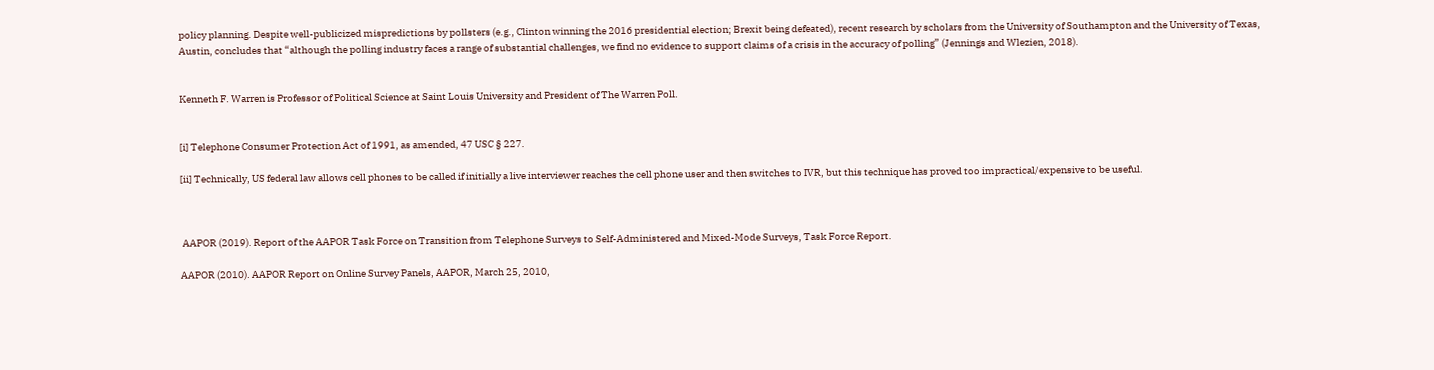policy planning. Despite well-publicized mispredictions by pollsters (e.g., Clinton winning the 2016 presidential election; Brexit being defeated), recent research by scholars from the University of Southampton and the University of Texas, Austin, concludes that “although the polling industry faces a range of substantial challenges, we find no evidence to support claims of a crisis in the accuracy of polling” (Jennings and Wlezien, 2018).


Kenneth F. Warren is Professor of Political Science at Saint Louis University and President of The Warren Poll.


[i] Telephone Consumer Protection Act of 1991, as amended, 47 USC § 227.

[ii] Technically, US federal law allows cell phones to be called if initially a live interviewer reaches the cell phone user and then switches to IVR, but this technique has proved too impractical/expensive to be useful.



 AAPOR (2019). Report of the AAPOR Task Force on Transition from Telephone Surveys to Self-Administered and Mixed-Mode Surveys, Task Force Report.

AAPOR (2010). AAPOR Report on Online Survey Panels, AAPOR, March 25, 2010,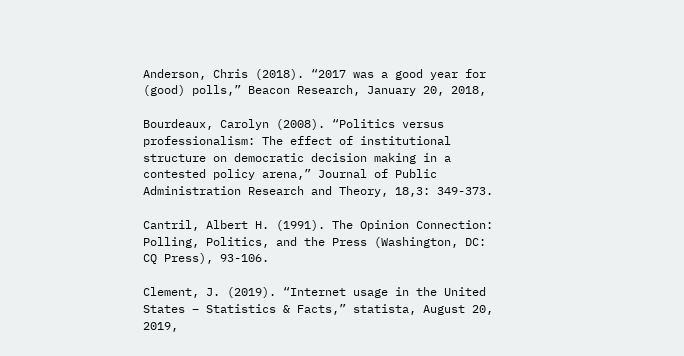Anderson, Chris (2018). “2017 was a good year for (good) polls,” Beacon Research, January 20, 2018,

Bourdeaux, Carolyn (2008). “Politics versus professionalism: The effect of institutional structure on democratic decision making in a contested policy arena,” Journal of Public Administration Research and Theory, 18,3: 349-373.

Cantril, Albert H. (1991). The Opinion Connection: Polling, Politics, and the Press (Washington, DC: CQ Press), 93-106.

Clement, J. (2019). “Internet usage in the United States – Statistics & Facts,” statista, August 20, 2019,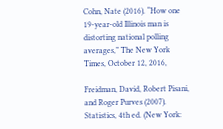Cohn, Nate (2016). “How one 19-year-old Illinois man is distorting national polling averages,” The New York Times, October 12, 2016,

Freidman, David, Robert Pisani, and Roger Purves (2007). Statistics, 4th ed. (New York: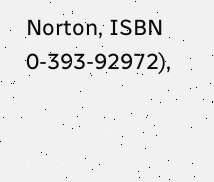Norton, ISBN 0-393-92972),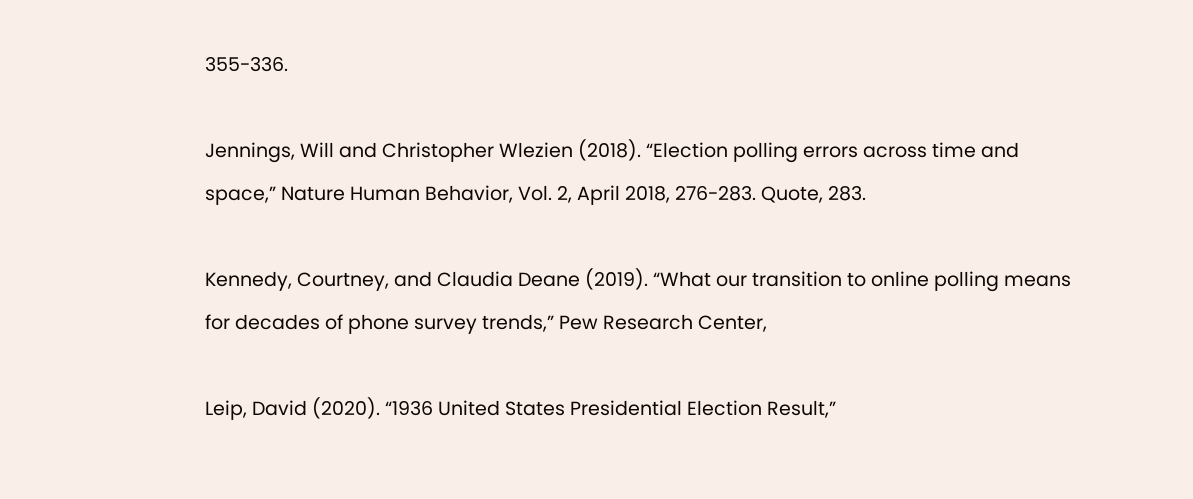355-336.

Jennings, Will and Christopher Wlezien (2018). “Election polling errors across time and space,” Nature Human Behavior, Vol. 2, April 2018, 276-283. Quote, 283.

Kennedy, Courtney, and Claudia Deane (2019). “What our transition to online polling means for decades of phone survey trends,” Pew Research Center,

Leip, David (2020). “1936 United States Presidential Election Result,”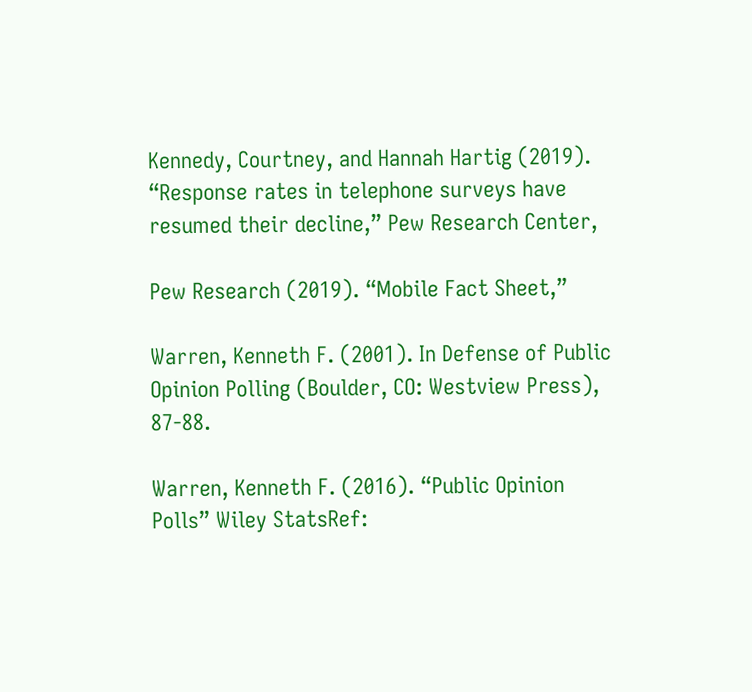Kennedy, Courtney, and Hannah Hartig (2019). “Response rates in telephone surveys have resumed their decline,” Pew Research Center,

Pew Research (2019). “Mobile Fact Sheet,”

Warren, Kenneth F. (2001). In Defense of Public Opinion Polling (Boulder, CO: Westview Press), 87-88.

Warren, Kenneth F. (2016). “Public Opinion Polls” Wiley StatsRef: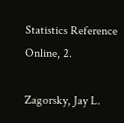Statistics Reference Online, 2.

Zagorsky, Jay L.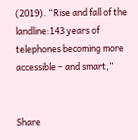(2019). “Rise and fall of the landline:143 years of telephones becoming more accessible – and smart,”


Share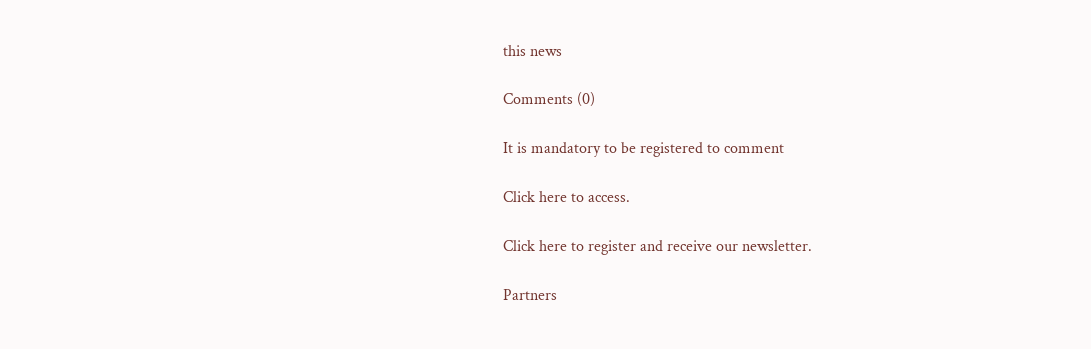this news

Comments (0)

It is mandatory to be registered to comment

Click here to access.

Click here to register and receive our newsletter.

Partners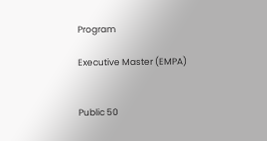Program

Executive Master (EMPA)


Public 50